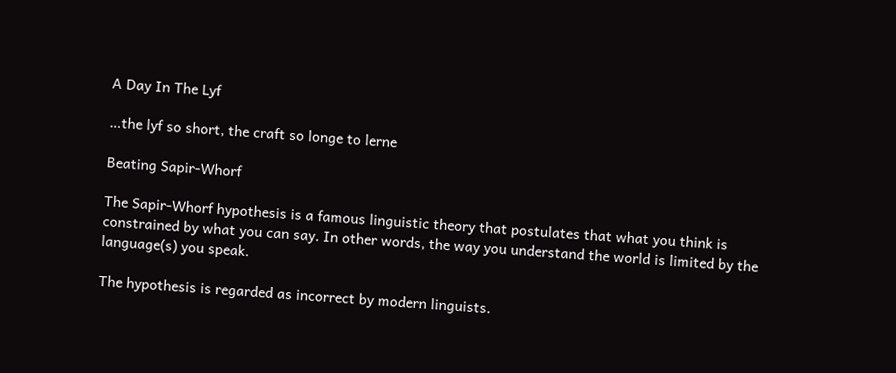A Day In The Lyf

…the lyf so short, the craft so longe to lerne

Beating Sapir-Whorf

The Sapir-Whorf hypothesis is a famous linguistic theory that postulates that what you think is constrained by what you can say. In other words, the way you understand the world is limited by the language(s) you speak.

The hypothesis is regarded as incorrect by modern linguists.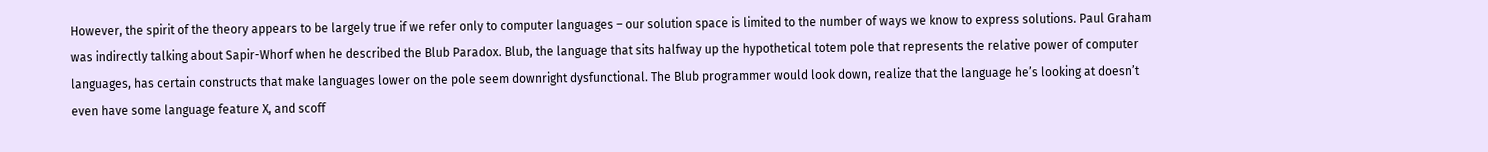However, the spirit of the theory appears to be largely true if we refer only to computer languages – our solution space is limited to the number of ways we know to express solutions. Paul Graham was indirectly talking about Sapir-Whorf when he described the Blub Paradox. Blub, the language that sits halfway up the hypothetical totem pole that represents the relative power of computer languages, has certain constructs that make languages lower on the pole seem downright dysfunctional. The Blub programmer would look down, realize that the language he’s looking at doesn’t even have some language feature X, and scoff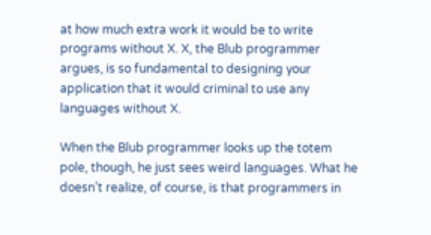at how much extra work it would be to write programs without X. X, the Blub programmer argues, is so fundamental to designing your application that it would criminal to use any languages without X.

When the Blub programmer looks up the totem pole, though, he just sees weird languages. What he doesn’t realize, of course, is that programmers in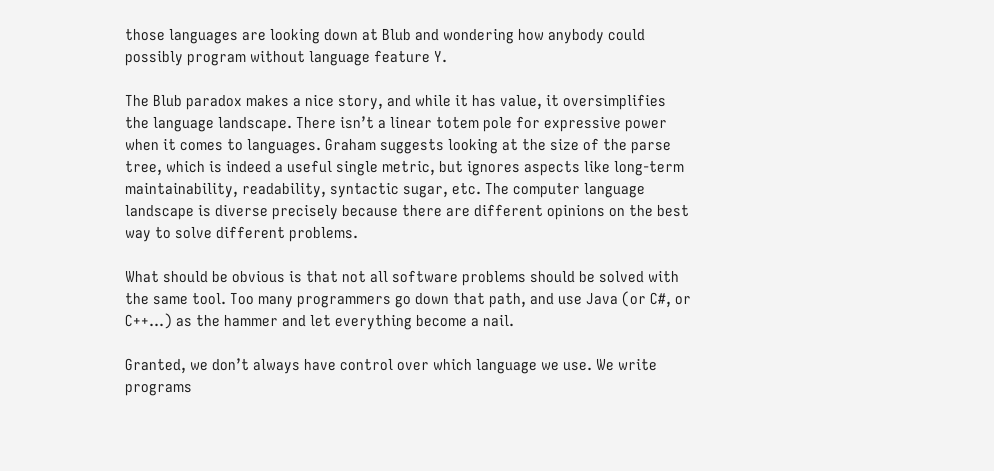those languages are looking down at Blub and wondering how anybody could possibly program without language feature Y.

The Blub paradox makes a nice story, and while it has value, it oversimplifies the language landscape. There isn’t a linear totem pole for expressive power when it comes to languages. Graham suggests looking at the size of the parse tree, which is indeed a useful single metric, but ignores aspects like long-term maintainability, readability, syntactic sugar, etc. The computer language landscape is diverse precisely because there are different opinions on the best way to solve different problems.

What should be obvious is that not all software problems should be solved with the same tool. Too many programmers go down that path, and use Java (or C#, or C++…) as the hammer and let everything become a nail.

Granted, we don’t always have control over which language we use. We write programs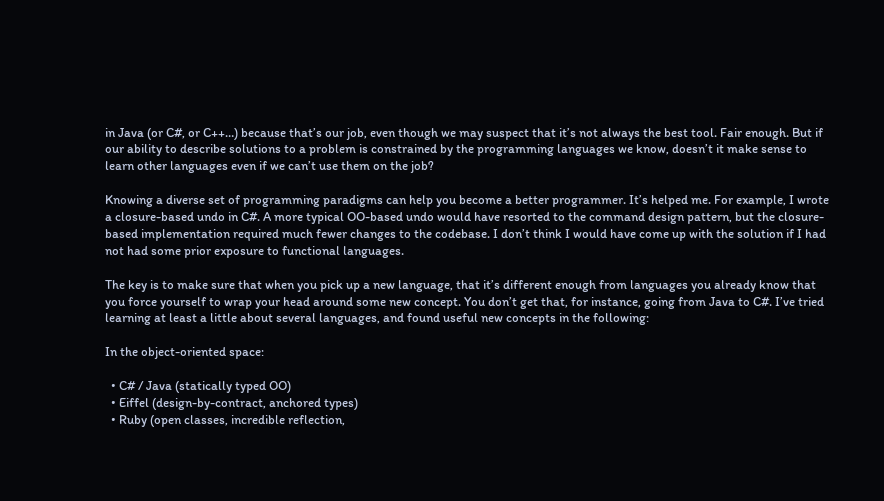in Java (or C#, or C++…) because that’s our job, even though we may suspect that it’s not always the best tool. Fair enough. But if our ability to describe solutions to a problem is constrained by the programming languages we know, doesn’t it make sense to learn other languages even if we can’t use them on the job?

Knowing a diverse set of programming paradigms can help you become a better programmer. It’s helped me. For example, I wrote a closure-based undo in C#. A more typical OO-based undo would have resorted to the command design pattern, but the closure-based implementation required much fewer changes to the codebase. I don’t think I would have come up with the solution if I had not had some prior exposure to functional languages.

The key is to make sure that when you pick up a new language, that it’s different enough from languages you already know that you force yourself to wrap your head around some new concept. You don’t get that, for instance, going from Java to C#. I’ve tried learning at least a little about several languages, and found useful new concepts in the following:

In the object-oriented space:

  • C# / Java (statically typed OO)
  • Eiffel (design-by-contract, anchored types)
  • Ruby (open classes, incredible reflection,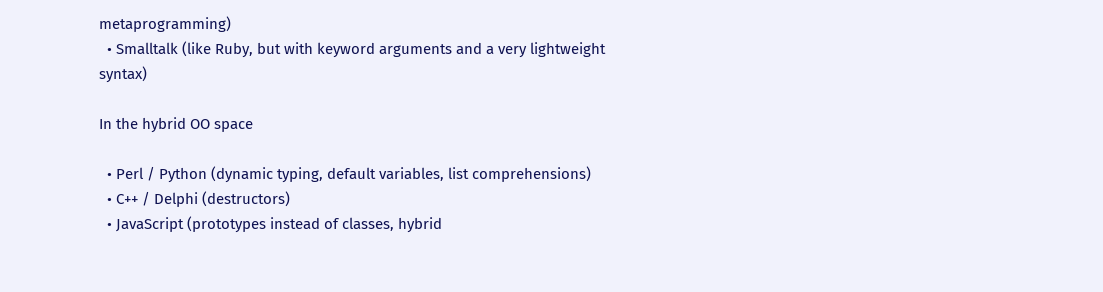metaprogramming)
  • Smalltalk (like Ruby, but with keyword arguments and a very lightweight syntax)

In the hybrid OO space

  • Perl / Python (dynamic typing, default variables, list comprehensions)
  • C++ / Delphi (destructors)
  • JavaScript (prototypes instead of classes, hybrid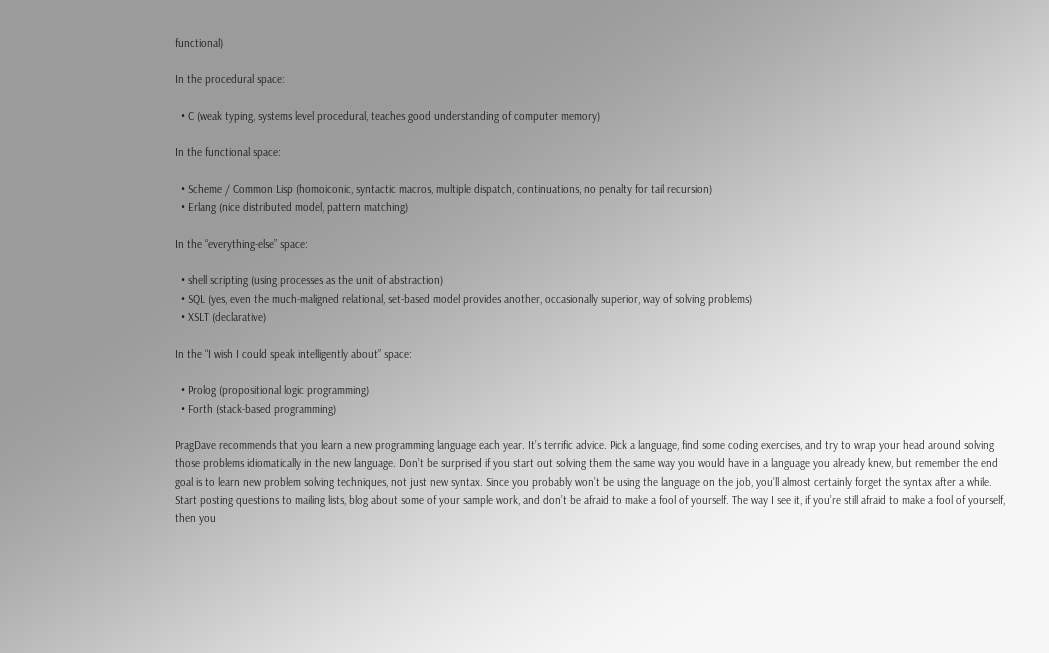functional)

In the procedural space:

  • C (weak typing, systems level procedural, teaches good understanding of computer memory)

In the functional space:

  • Scheme / Common Lisp (homoiconic, syntactic macros, multiple dispatch, continuations, no penalty for tail recursion)
  • Erlang (nice distributed model, pattern matching)

In the “everything-else” space:

  • shell scripting (using processes as the unit of abstraction)
  • SQL (yes, even the much-maligned relational, set-based model provides another, occasionally superior, way of solving problems)
  • XSLT (declarative)

In the “I wish I could speak intelligently about” space:

  • Prolog (propositional logic programming)
  • Forth (stack-based programming)

PragDave recommends that you learn a new programming language each year. It’s terrific advice. Pick a language, find some coding exercises, and try to wrap your head around solving those problems idiomatically in the new language. Don’t be surprised if you start out solving them the same way you would have in a language you already knew, but remember the end goal is to learn new problem solving techniques, not just new syntax. Since you probably won’t be using the language on the job, you’ll almost certainly forget the syntax after a while. Start posting questions to mailing lists, blog about some of your sample work, and don’t be afraid to make a fool of yourself. The way I see it, if you’re still afraid to make a fool of yourself, then you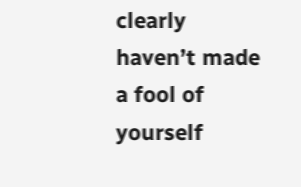clearly haven’t made a fool of yourself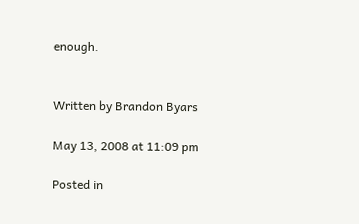enough.


Written by Brandon Byars

May 13, 2008 at 11:09 pm

Posted in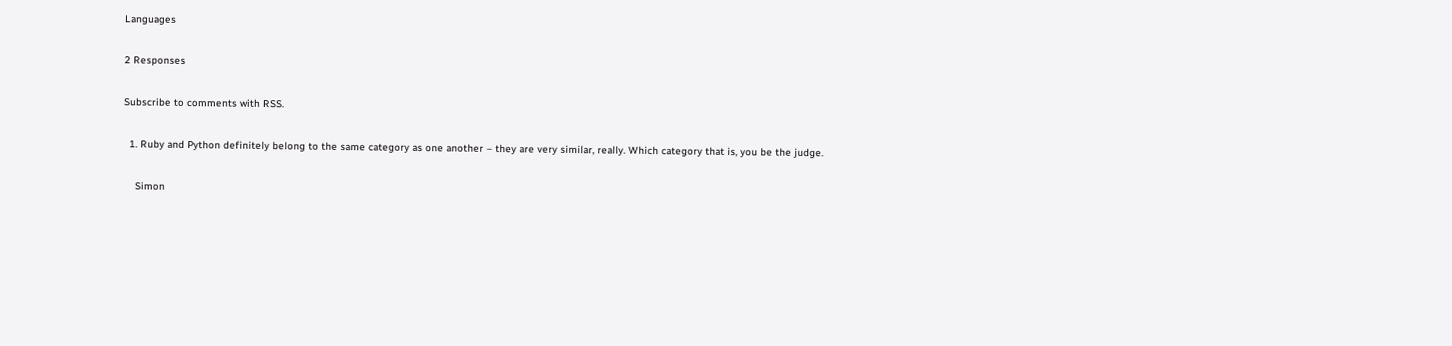Languages

2 Responses

Subscribe to comments with RSS.

  1. Ruby and Python definitely belong to the same category as one another – they are very similar, really. Which category that is, you be the judge.

    Simon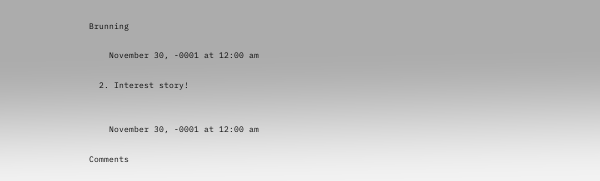Brunning

    November 30, -0001 at 12:00 am

  2. Interest story!


    November 30, -0001 at 12:00 am

Comments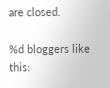are closed.

%d bloggers like this: